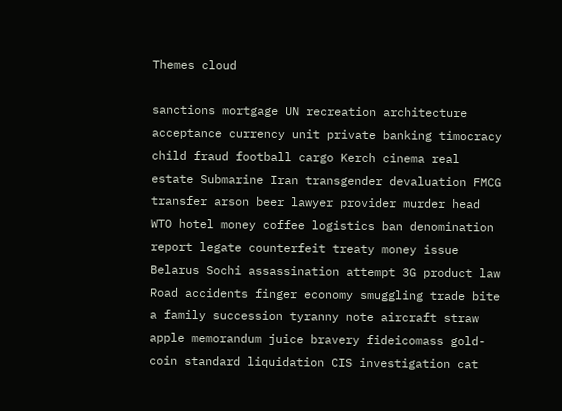Themes cloud

sanctions mortgage UN recreation architecture acceptance currency unit private banking timocracy child fraud football cargo Kerch cinema real estate Submarine Iran transgender devaluation FMCG transfer arson beer lawyer provider murder head WTO hotel money coffee logistics ban denomination report legate counterfeit treaty money issue Belarus Sochi assassination attempt 3G product law Road accidents finger economy smuggling trade bite a family succession tyranny note aircraft straw apple memorandum juice bravery fideicomass gold-coin standard liquidation CIS investigation cat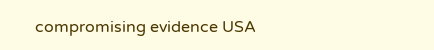compromising evidence USA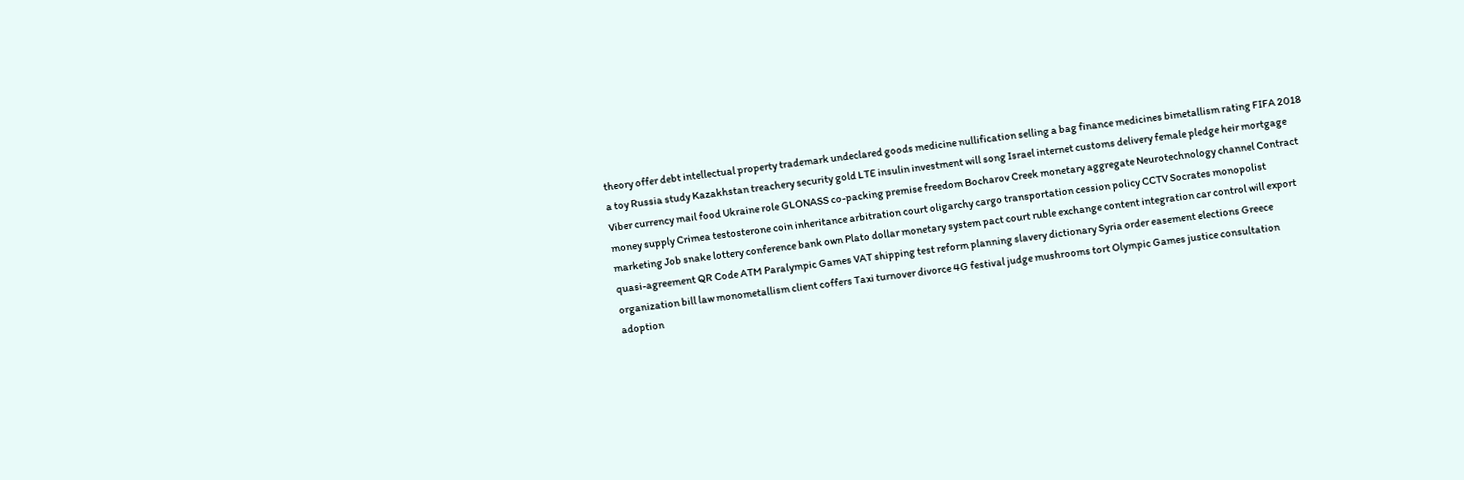theory offer debt intellectual property trademark undeclared goods medicine nullification selling a bag finance medicines bimetallism rating FIFA 2018 a toy Russia study Kazakhstan treachery security gold LTE insulin investment will song Israel internet customs delivery female pledge heir mortgage Viber currency mail food Ukraine role GLONASS co-packing premise freedom Bocharov Creek monetary aggregate Neurotechnology channel Contract money supply Crimea testosterone coin inheritance arbitration court oligarchy cargo transportation cession policy CCTV Socrates monopolist marketing Job snake lottery conference bank own Plato dollar monetary system pact court ruble exchange content integration car control will export quasi-agreement QR Code ATM Paralympic Games VAT shipping test reform planning slavery dictionary Syria order easement elections Greece organization bill law monometallism client coffers Taxi turnover divorce 4G festival judge mushrooms tort Olympic Games justice consultation adoption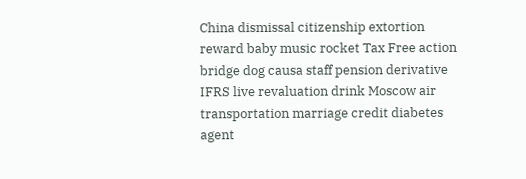China dismissal citizenship extortion reward baby music rocket Tax Free action bridge dog causa staff pension derivative IFRS live revaluation drink Moscow air transportation marriage credit diabetes agent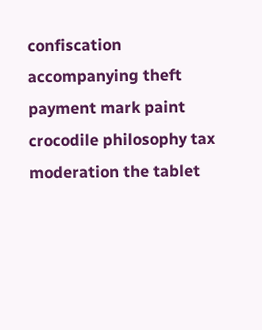confiscation accompanying theft payment mark paint crocodile philosophy tax moderation the tablet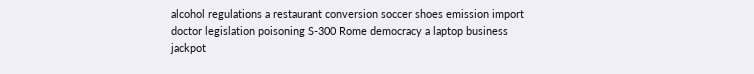alcohol regulations a restaurant conversion soccer shoes emission import doctor legislation poisoning S-300 Rome democracy a laptop business jackpot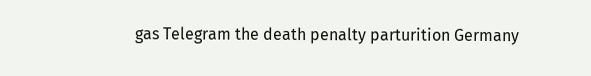gas Telegram the death penalty parturition Germany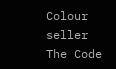Colour seller The Code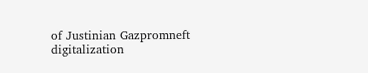of Justinian Gazpromneft digitalization